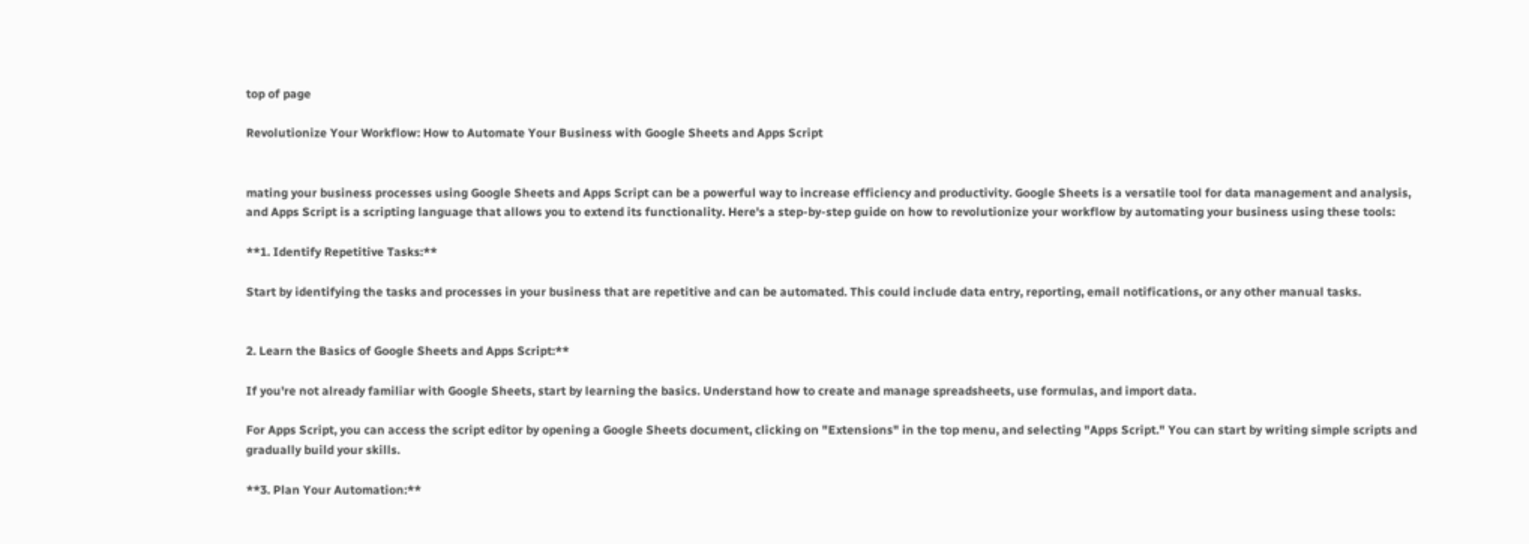top of page

Revolutionize Your Workflow: How to Automate Your Business with Google Sheets and Apps Script


mating your business processes using Google Sheets and Apps Script can be a powerful way to increase efficiency and productivity. Google Sheets is a versatile tool for data management and analysis, and Apps Script is a scripting language that allows you to extend its functionality. Here's a step-by-step guide on how to revolutionize your workflow by automating your business using these tools:

**1. Identify Repetitive Tasks:**

Start by identifying the tasks and processes in your business that are repetitive and can be automated. This could include data entry, reporting, email notifications, or any other manual tasks.


2. Learn the Basics of Google Sheets and Apps Script:**

If you're not already familiar with Google Sheets, start by learning the basics. Understand how to create and manage spreadsheets, use formulas, and import data.

For Apps Script, you can access the script editor by opening a Google Sheets document, clicking on "Extensions" in the top menu, and selecting "Apps Script." You can start by writing simple scripts and gradually build your skills.

**3. Plan Your Automation:**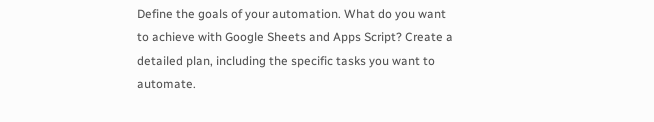Define the goals of your automation. What do you want to achieve with Google Sheets and Apps Script? Create a detailed plan, including the specific tasks you want to automate.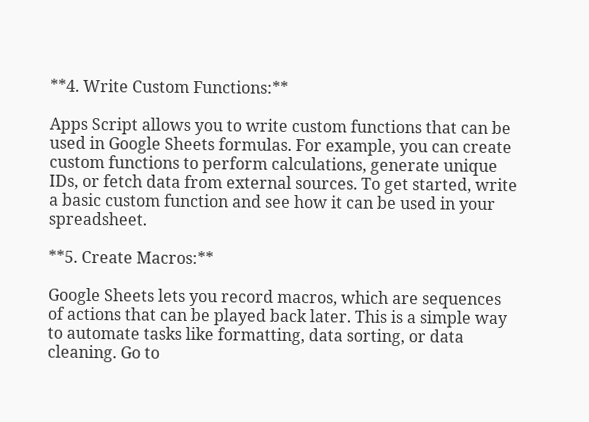**4. Write Custom Functions:**

Apps Script allows you to write custom functions that can be used in Google Sheets formulas. For example, you can create custom functions to perform calculations, generate unique IDs, or fetch data from external sources. To get started, write a basic custom function and see how it can be used in your spreadsheet.

**5. Create Macros:**

Google Sheets lets you record macros, which are sequences of actions that can be played back later. This is a simple way to automate tasks like formatting, data sorting, or data cleaning. Go to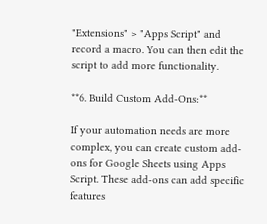"Extensions" > "Apps Script" and record a macro. You can then edit the script to add more functionality.

**6. Build Custom Add-Ons:**

If your automation needs are more complex, you can create custom add-ons for Google Sheets using Apps Script. These add-ons can add specific features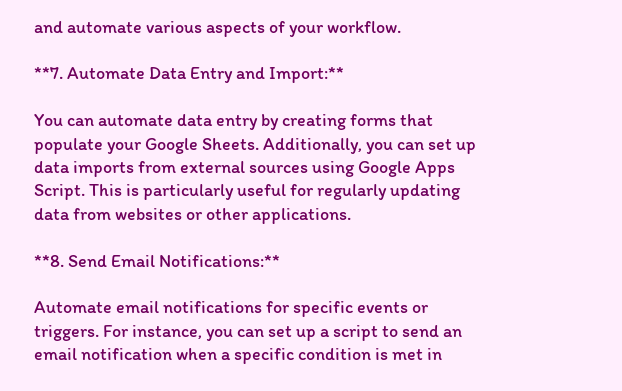and automate various aspects of your workflow.

**7. Automate Data Entry and Import:**

You can automate data entry by creating forms that populate your Google Sheets. Additionally, you can set up data imports from external sources using Google Apps Script. This is particularly useful for regularly updating data from websites or other applications.

**8. Send Email Notifications:**

Automate email notifications for specific events or triggers. For instance, you can set up a script to send an email notification when a specific condition is met in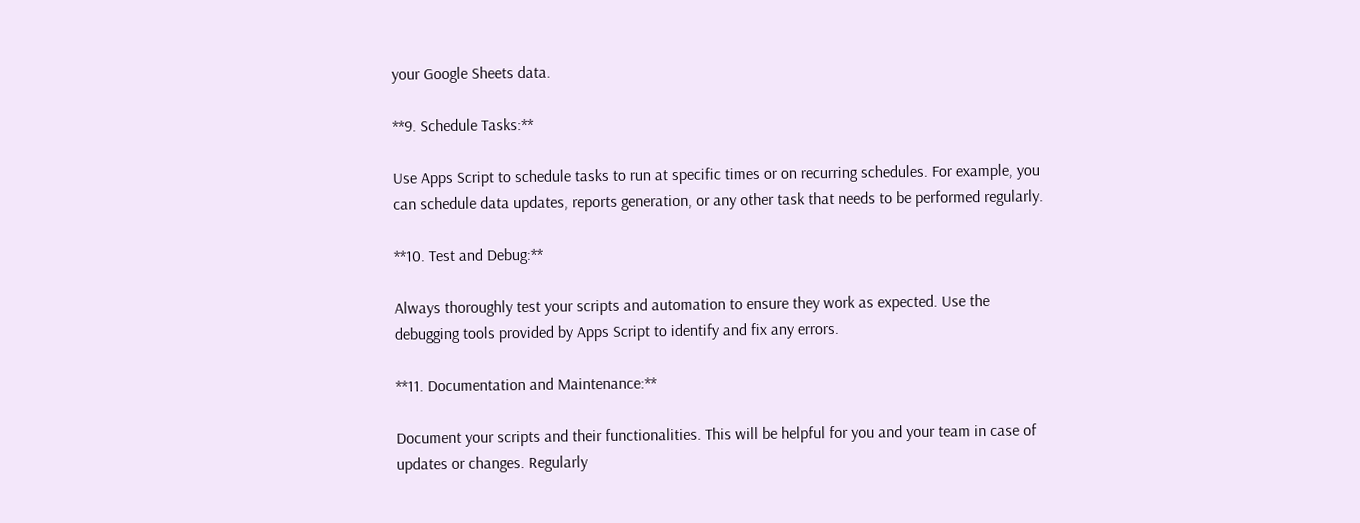your Google Sheets data.

**9. Schedule Tasks:**

Use Apps Script to schedule tasks to run at specific times or on recurring schedules. For example, you can schedule data updates, reports generation, or any other task that needs to be performed regularly.

**10. Test and Debug:**

Always thoroughly test your scripts and automation to ensure they work as expected. Use the debugging tools provided by Apps Script to identify and fix any errors.

**11. Documentation and Maintenance:**

Document your scripts and their functionalities. This will be helpful for you and your team in case of updates or changes. Regularly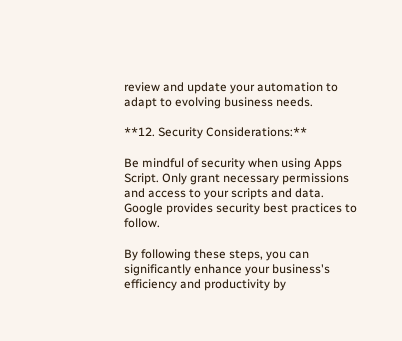review and update your automation to adapt to evolving business needs.

**12. Security Considerations:**

Be mindful of security when using Apps Script. Only grant necessary permissions and access to your scripts and data. Google provides security best practices to follow.

By following these steps, you can significantly enhance your business's efficiency and productivity by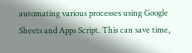automating various processes using Google Sheets and Apps Script. This can save time,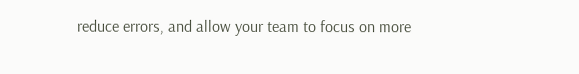reduce errors, and allow your team to focus on more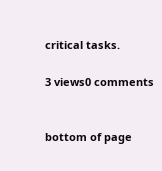critical tasks.

3 views0 comments


bottom of page